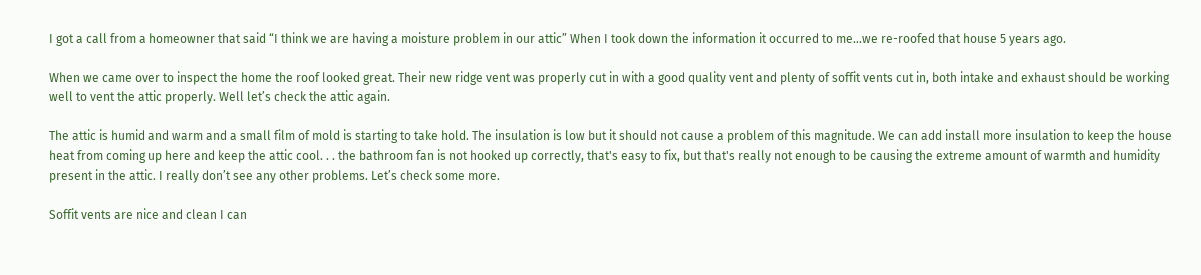I got a call from a homeowner that said “I think we are having a moisture problem in our attic” When I took down the information it occurred to me…we re-roofed that house 5 years ago.

When we came over to inspect the home the roof looked great. Their new ridge vent was properly cut in with a good quality vent and plenty of soffit vents cut in, both intake and exhaust should be working well to vent the attic properly. Well let’s check the attic again.

The attic is humid and warm and a small film of mold is starting to take hold. The insulation is low but it should not cause a problem of this magnitude. We can add install more insulation to keep the house heat from coming up here and keep the attic cool. . . the bathroom fan is not hooked up correctly, that's easy to fix, but that's really not enough to be causing the extreme amount of warmth and humidity present in the attic. I really don’t see any other problems. Let’s check some more.

Soffit vents are nice and clean I can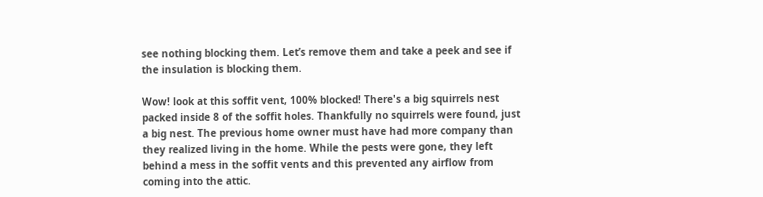see nothing blocking them. Let’s remove them and take a peek and see if the insulation is blocking them.

Wow! look at this soffit vent, 100% blocked! There's a big squirrels nest packed inside 8 of the soffit holes. Thankfully no squirrels were found, just a big nest. The previous home owner must have had more company than they realized living in the home. While the pests were gone, they left behind a mess in the soffit vents and this prevented any airflow from coming into the attic.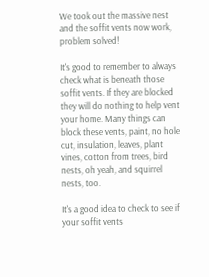We took out the massive nest and the soffit vents now work, problem solved!

It's good to remember to always check what is beneath those soffit vents. If they are blocked they will do nothing to help vent your home. Many things can block these vents, paint, no hole cut, insulation, leaves, plant vines, cotton from trees, bird nests, oh yeah, and squirrel nests, too.

It's a good idea to check to see if your soffit vents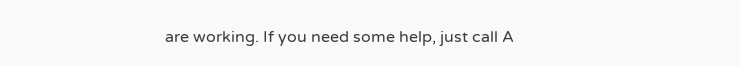are working. If you need some help, just call A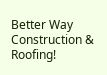Better Way Construction & Roofing!